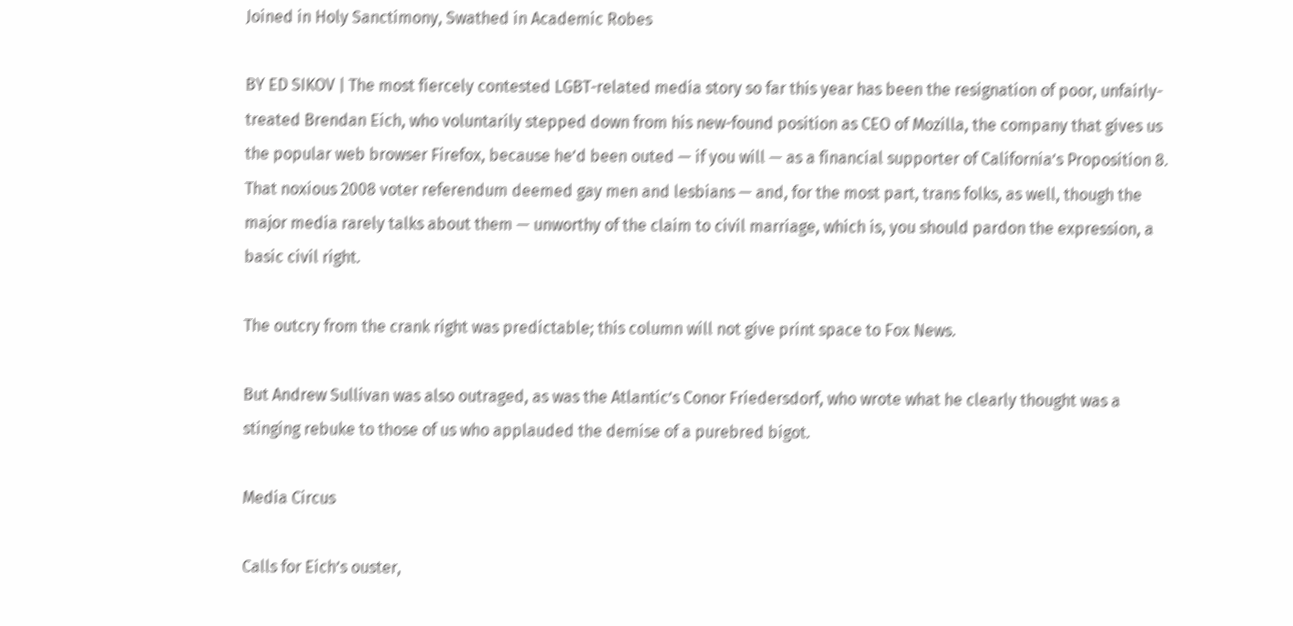Joined in Holy Sanctimony, Swathed in Academic Robes

BY ED SIKOV | The most fiercely contested LGBT-related media story so far this year has been the resignation of poor, unfairly-treated Brendan Eich, who voluntarily stepped down from his new-found position as CEO of Mozilla, the company that gives us the popular web browser Firefox, because he’d been outed — if you will — as a financial supporter of California’s Proposition 8. That noxious 2008 voter referendum deemed gay men and lesbians — and, for the most part, trans folks, as well, though the major media rarely talks about them — unworthy of the claim to civil marriage, which is, you should pardon the expression, a basic civil right.

The outcry from the crank right was predictable; this column will not give print space to Fox News.

But Andrew Sullivan was also outraged, as was the Atlantic’s Conor Friedersdorf, who wrote what he clearly thought was a stinging rebuke to those of us who applauded the demise of a purebred bigot.

Media Circus

Calls for Eich’s ouster,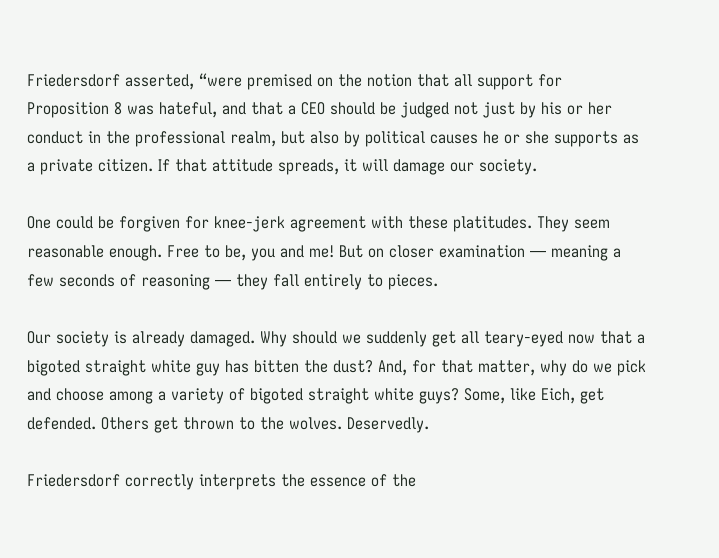Friedersdorf asserted, “were premised on the notion that all support for Proposition 8 was hateful, and that a CEO should be judged not just by his or her conduct in the professional realm, but also by political causes he or she supports as a private citizen. If that attitude spreads, it will damage our society.

One could be forgiven for knee-jerk agreement with these platitudes. They seem reasonable enough. Free to be, you and me! But on closer examination — meaning a few seconds of reasoning — they fall entirely to pieces.

Our society is already damaged. Why should we suddenly get all teary-eyed now that a bigoted straight white guy has bitten the dust? And, for that matter, why do we pick and choose among a variety of bigoted straight white guys? Some, like Eich, get defended. Others get thrown to the wolves. Deservedly.

Friedersdorf correctly interprets the essence of the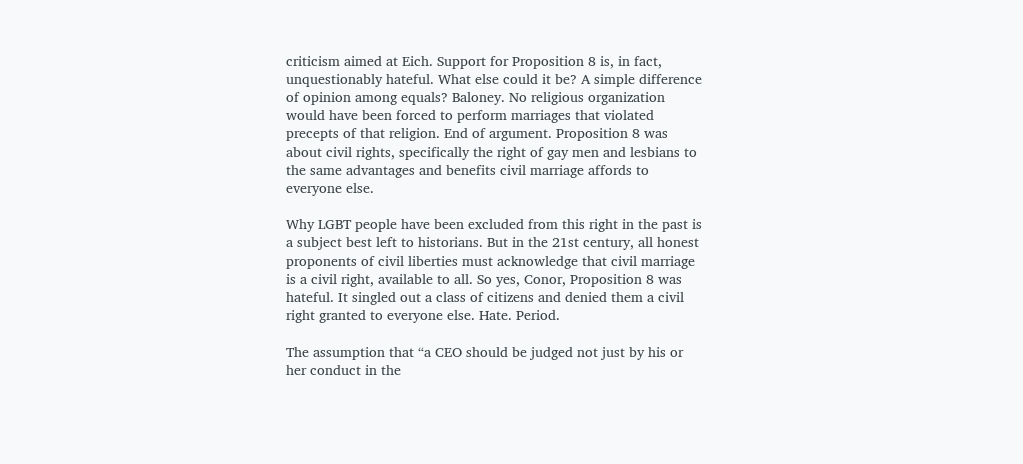criticism aimed at Eich. Support for Proposition 8 is, in fact, unquestionably hateful. What else could it be? A simple difference of opinion among equals? Baloney. No religious organization would have been forced to perform marriages that violated precepts of that religion. End of argument. Proposition 8 was about civil rights, specifically the right of gay men and lesbians to the same advantages and benefits civil marriage affords to everyone else.

Why LGBT people have been excluded from this right in the past is a subject best left to historians. But in the 21st century, all honest proponents of civil liberties must acknowledge that civil marriage is a civil right, available to all. So yes, Conor, Proposition 8 was hateful. It singled out a class of citizens and denied them a civil right granted to everyone else. Hate. Period.

The assumption that “a CEO should be judged not just by his or her conduct in the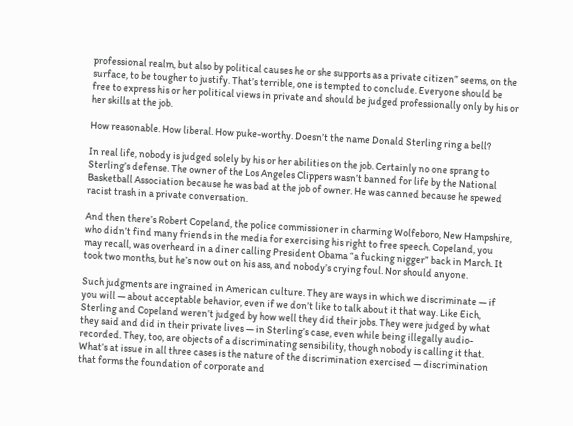professional realm, but also by political causes he or she supports as a private citizen” seems, on the surface, to be tougher to justify. That’s terrible, one is tempted to conclude. Everyone should be free to express his or her political views in private and should be judged professionally only by his or her skills at the job.

How reasonable. How liberal. How puke-worthy. Doesn’t the name Donald Sterling ring a bell?

In real life, nobody is judged solely by his or her abilities on the job. Certainly no one sprang to Sterling’s defense. The owner of the Los Angeles Clippers wasn’t banned for life by the National Basketball Association because he was bad at the job of owner. He was canned because he spewed racist trash in a private conversation.

And then there’s Robert Copeland, the police commissioner in charming Wolfeboro, New Hampshire, who didn’t find many friends in the media for exercising his right to free speech. Copeland, you may recall, was overheard in a diner calling President Obama “a fucking nigger” back in March. It took two months, but he’s now out on his ass, and nobody’s crying foul. Nor should anyone.

Such judgments are ingrained in American culture. They are ways in which we discriminate — if you will — about acceptable behavior, even if we don’t like to talk about it that way. Like Eich, Sterling and Copeland weren’t judged by how well they did their jobs. They were judged by what they said and did in their private lives — in Sterling’s case, even while being illegally audio-recorded. They, too, are objects of a discriminating sensibility, though nobody is calling it that. What’s at issue in all three cases is the nature of the discrimination exercised — discrimination that forms the foundation of corporate and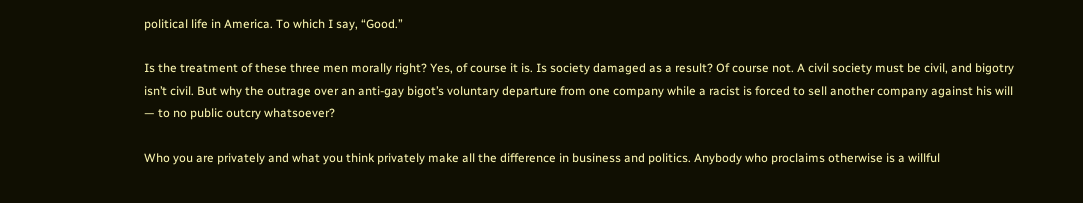political life in America. To which I say, “Good.”

Is the treatment of these three men morally right? Yes, of course it is. Is society damaged as a result? Of course not. A civil society must be civil, and bigotry isn’t civil. But why the outrage over an anti-gay bigot’s voluntary departure from one company while a racist is forced to sell another company against his will — to no public outcry whatsoever?

Who you are privately and what you think privately make all the difference in business and politics. Anybody who proclaims otherwise is a willful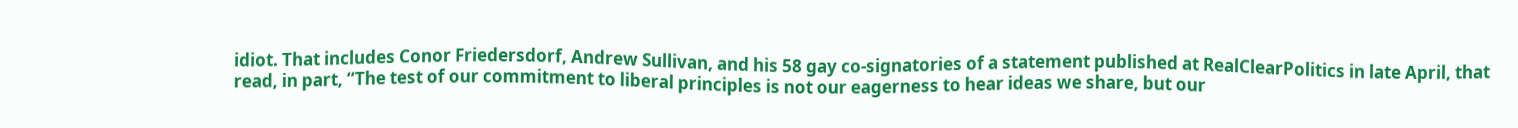idiot. That includes Conor Friedersdorf, Andrew Sullivan, and his 58 gay co-signatories of a statement published at RealClearPolitics in late April, that read, in part, “The test of our commitment to liberal principles is not our eagerness to hear ideas we share, but our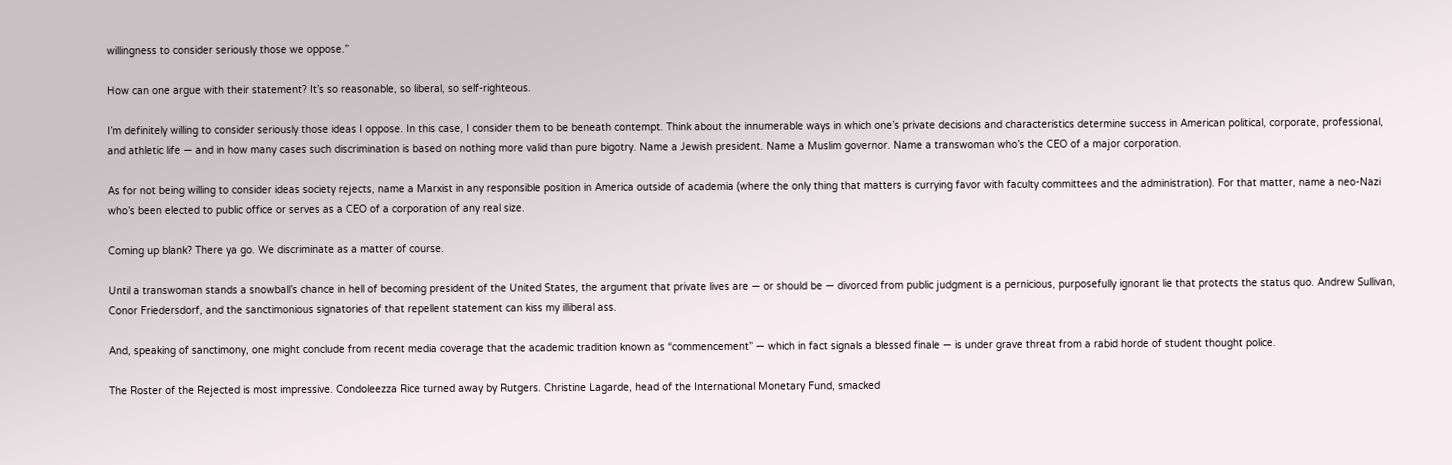willingness to consider seriously those we oppose.”

How can one argue with their statement? It’s so reasonable, so liberal, so self-righteous.

I’m definitely willing to consider seriously those ideas I oppose. In this case, I consider them to be beneath contempt. Think about the innumerable ways in which one’s private decisions and characteristics determine success in American political, corporate, professional, and athletic life — and in how many cases such discrimination is based on nothing more valid than pure bigotry. Name a Jewish president. Name a Muslim governor. Name a transwoman who’s the CEO of a major corporation.

As for not being willing to consider ideas society rejects, name a Marxist in any responsible position in America outside of academia (where the only thing that matters is currying favor with faculty committees and the administration). For that matter, name a neo-Nazi who’s been elected to public office or serves as a CEO of a corporation of any real size.

Coming up blank? There ya go. We discriminate as a matter of course.

Until a transwoman stands a snowball’s chance in hell of becoming president of the United States, the argument that private lives are — or should be — divorced from public judgment is a pernicious, purposefully ignorant lie that protects the status quo. Andrew Sullivan, Conor Friedersdorf, and the sanctimonious signatories of that repellent statement can kiss my illiberal ass.

And, speaking of sanctimony, one might conclude from recent media coverage that the academic tradition known as “commencement” — which in fact signals a blessed finale — is under grave threat from a rabid horde of student thought police.

The Roster of the Rejected is most impressive. Condoleezza Rice turned away by Rutgers. Christine Lagarde, head of the International Monetary Fund, smacked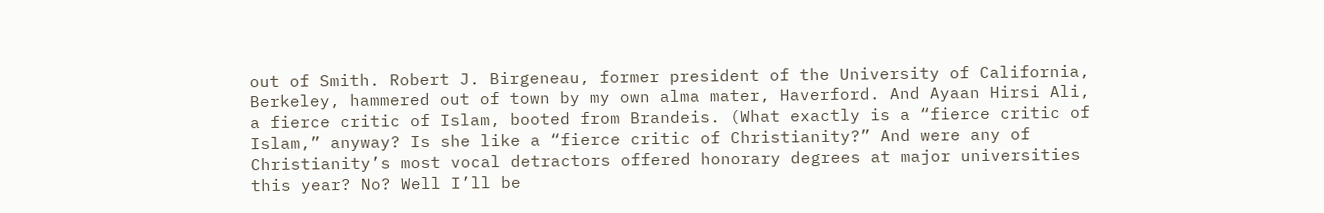out of Smith. Robert J. Birgeneau, former president of the University of California, Berkeley, hammered out of town by my own alma mater, Haverford. And Ayaan Hirsi Ali, a fierce critic of Islam, booted from Brandeis. (What exactly is a “fierce critic of Islam,” anyway? Is she like a “fierce critic of Christianity?” And were any of Christianity’s most vocal detractors offered honorary degrees at major universities this year? No? Well I’ll be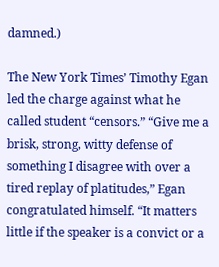damned.)

The New York Times’ Timothy Egan led the charge against what he called student “censors.” “Give me a brisk, strong, witty defense of something I disagree with over a tired replay of platitudes,” Egan congratulated himself. “It matters little if the speaker is a convict or a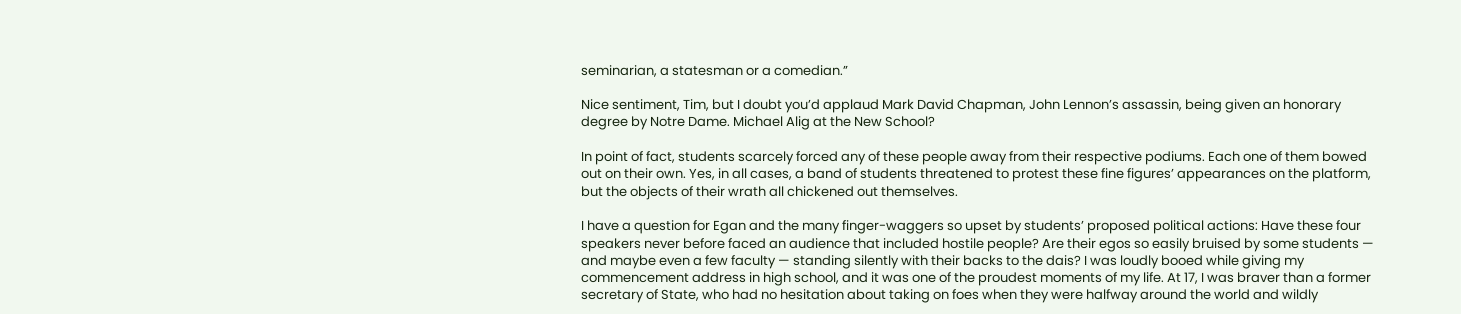seminarian, a statesman or a comedian.”

Nice sentiment, Tim, but I doubt you’d applaud Mark David Chapman, John Lennon’s assassin, being given an honorary degree by Notre Dame. Michael Alig at the New School?

In point of fact, students scarcely forced any of these people away from their respective podiums. Each one of them bowed out on their own. Yes, in all cases, a band of students threatened to protest these fine figures’ appearances on the platform, but the objects of their wrath all chickened out themselves.

I have a question for Egan and the many finger-waggers so upset by students’ proposed political actions: Have these four speakers never before faced an audience that included hostile people? Are their egos so easily bruised by some students — and maybe even a few faculty — standing silently with their backs to the dais? I was loudly booed while giving my commencement address in high school, and it was one of the proudest moments of my life. At 17, I was braver than a former secretary of State, who had no hesitation about taking on foes when they were halfway around the world and wildly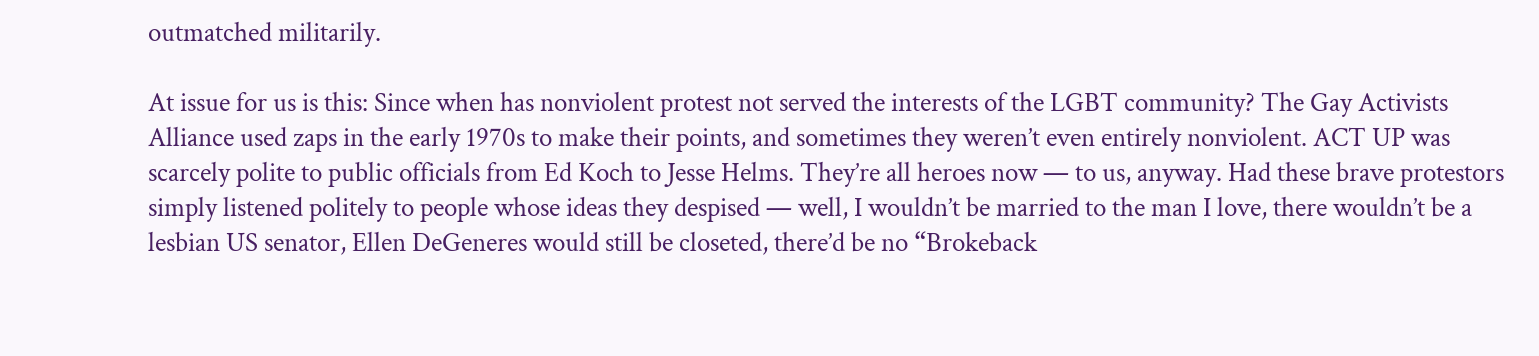outmatched militarily.

At issue for us is this: Since when has nonviolent protest not served the interests of the LGBT community? The Gay Activists Alliance used zaps in the early 1970s to make their points, and sometimes they weren’t even entirely nonviolent. ACT UP was scarcely polite to public officials from Ed Koch to Jesse Helms. They’re all heroes now — to us, anyway. Had these brave protestors simply listened politely to people whose ideas they despised — well, I wouldn’t be married to the man I love, there wouldn’t be a lesbian US senator, Ellen DeGeneres would still be closeted, there’d be no “Brokeback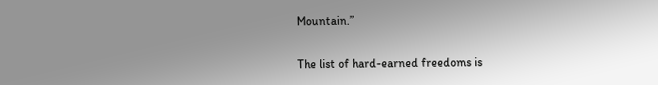Mountain.”

The list of hard-earned freedoms is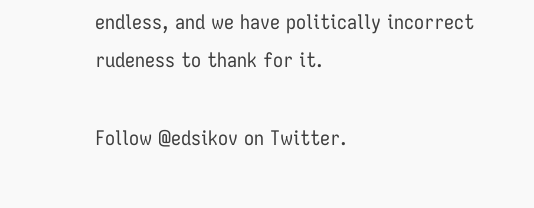endless, and we have politically incorrect rudeness to thank for it.

Follow @edsikov on Twitter.